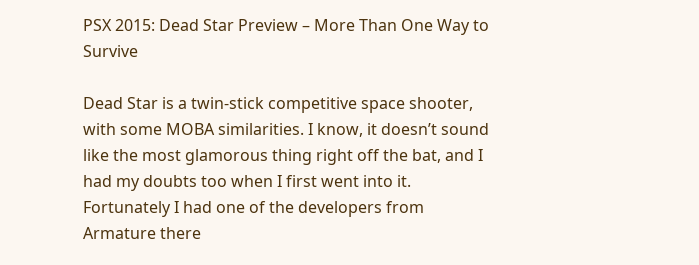PSX 2015: Dead Star Preview – More Than One Way to Survive

Dead Star is a twin-stick competitive space shooter, with some MOBA similarities. I know, it doesn’t sound like the most glamorous thing right off the bat, and I had my doubts too when I first went into it. Fortunately I had one of the developers from Armature there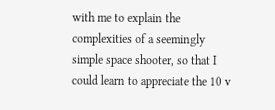with me to explain the complexities of a seemingly simple space shooter, so that I could learn to appreciate the 10 v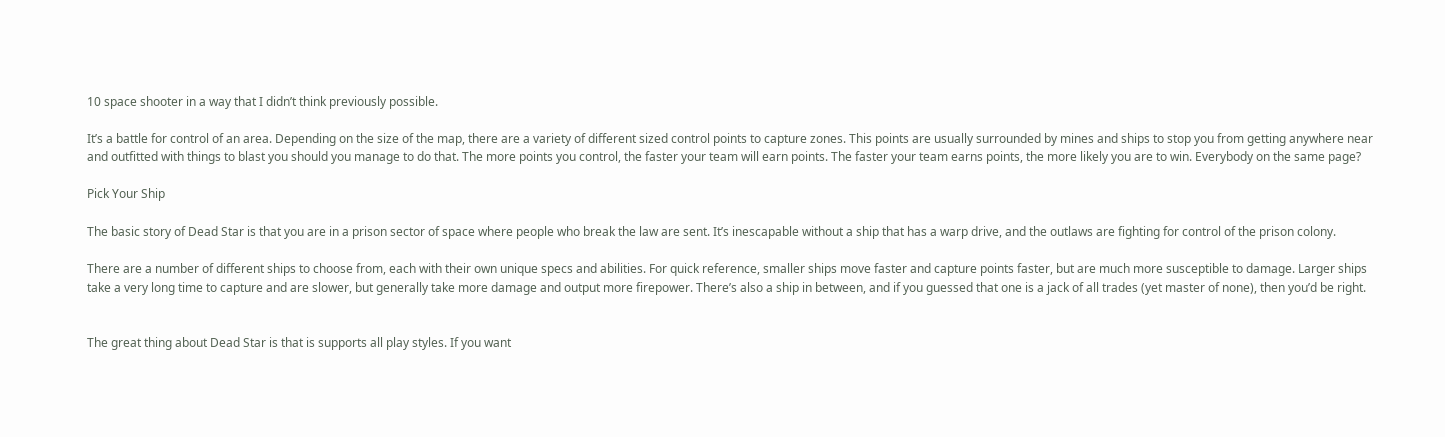10 space shooter in a way that I didn’t think previously possible.

It’s a battle for control of an area. Depending on the size of the map, there are a variety of different sized control points to capture zones. This points are usually surrounded by mines and ships to stop you from getting anywhere near and outfitted with things to blast you should you manage to do that. The more points you control, the faster your team will earn points. The faster your team earns points, the more likely you are to win. Everybody on the same page?

Pick Your Ship

The basic story of Dead Star is that you are in a prison sector of space where people who break the law are sent. It’s inescapable without a ship that has a warp drive, and the outlaws are fighting for control of the prison colony.

There are a number of different ships to choose from, each with their own unique specs and abilities. For quick reference, smaller ships move faster and capture points faster, but are much more susceptible to damage. Larger ships take a very long time to capture and are slower, but generally take more damage and output more firepower. There’s also a ship in between, and if you guessed that one is a jack of all trades (yet master of none), then you’d be right.


The great thing about Dead Star is that is supports all play styles. If you want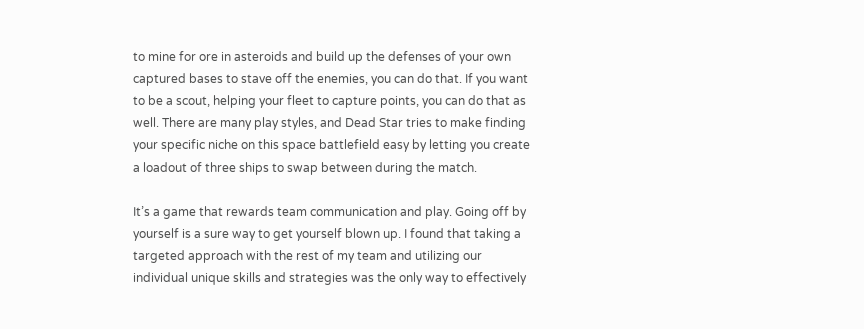to mine for ore in asteroids and build up the defenses of your own captured bases to stave off the enemies, you can do that. If you want to be a scout, helping your fleet to capture points, you can do that as well. There are many play styles, and Dead Star tries to make finding your specific niche on this space battlefield easy by letting you create a loadout of three ships to swap between during the match.

It’s a game that rewards team communication and play. Going off by yourself is a sure way to get yourself blown up. I found that taking a targeted approach with the rest of my team and utilizing our individual unique skills and strategies was the only way to effectively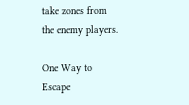take zones from the enemy players.

One Way to Escape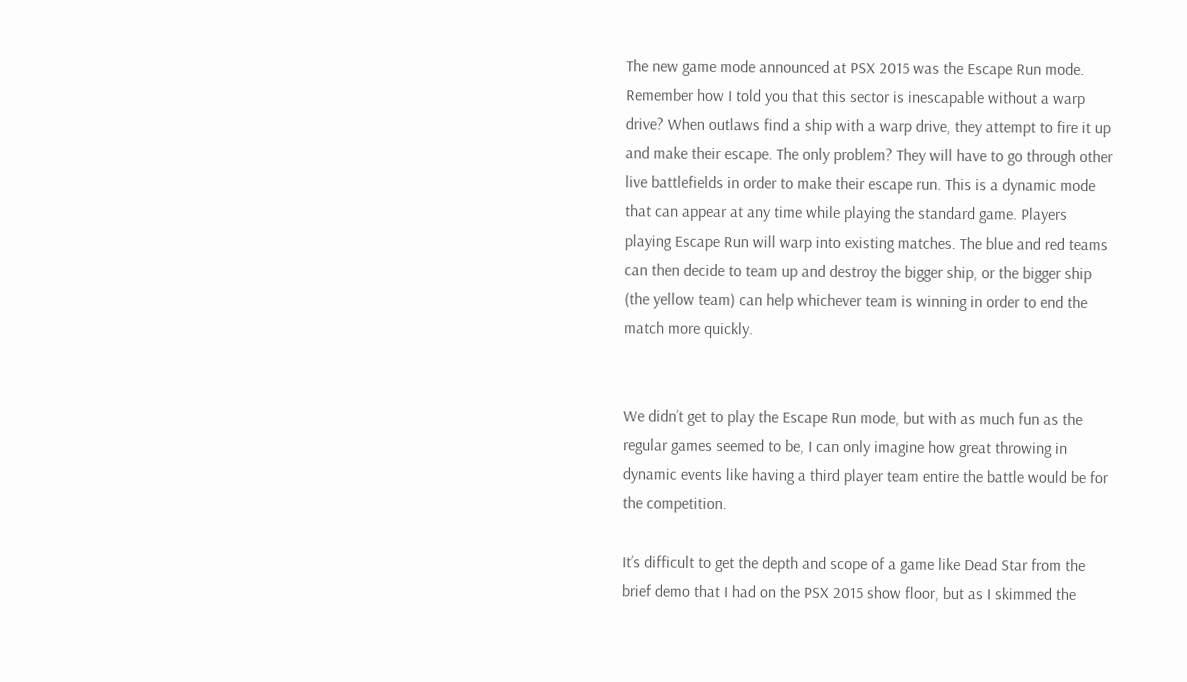The new game mode announced at PSX 2015 was the Escape Run mode. Remember how I told you that this sector is inescapable without a warp drive? When outlaws find a ship with a warp drive, they attempt to fire it up and make their escape. The only problem? They will have to go through other live battlefields in order to make their escape run. This is a dynamic mode that can appear at any time while playing the standard game. Players playing Escape Run will warp into existing matches. The blue and red teams can then decide to team up and destroy the bigger ship, or the bigger ship (the yellow team) can help whichever team is winning in order to end the match more quickly.


We didn’t get to play the Escape Run mode, but with as much fun as the regular games seemed to be, I can only imagine how great throwing in dynamic events like having a third player team entire the battle would be for the competition.

It’s difficult to get the depth and scope of a game like Dead Star from the brief demo that I had on the PSX 2015 show floor, but as I skimmed the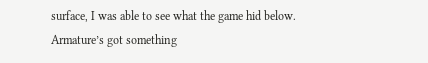surface, I was able to see what the game hid below. Armature’s got something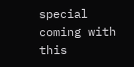special coming with this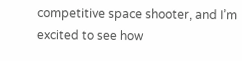competitive space shooter, and I’m excited to see how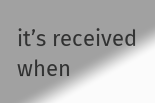it’s received when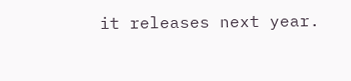it releases next year.